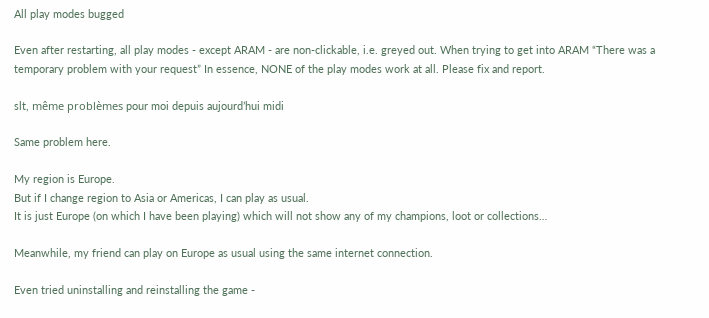All play modes bugged

Even after restarting, all play modes - except ARAM - are non-clickable, i.e. greyed out. When trying to get into ARAM “There was a temporary problem with your request” In essence, NONE of the play modes work at all. Please fix and report.

slt, même problèmes pour moi depuis aujourd’hui midi

Same problem here.

My region is Europe.
But if I change region to Asia or Americas, I can play as usual.
It is just Europe (on which I have been playing) which will not show any of my champions, loot or collections…

Meanwhile, my friend can play on Europe as usual using the same internet connection.

Even tried uninstalling and reinstalling the game -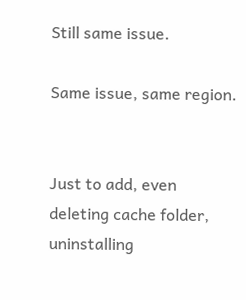Still same issue.

Same issue, same region.


Just to add, even deleting cache folder, uninstalling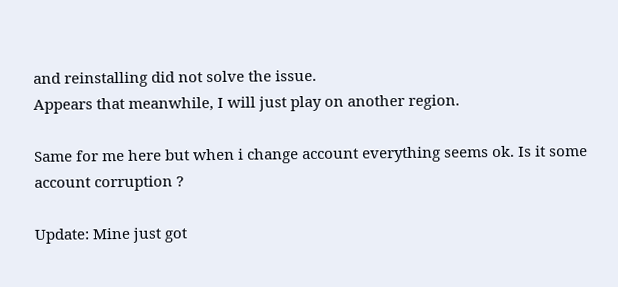and reinstalling did not solve the issue.
Appears that meanwhile, I will just play on another region.

Same for me here but when i change account everything seems ok. Is it some account corruption ?

Update: Mine just got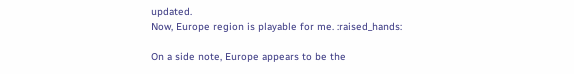updated.
Now, Europe region is playable for me. :raised_hands:

On a side note, Europe appears to be the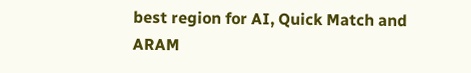best region for AI, Quick Match and ARAM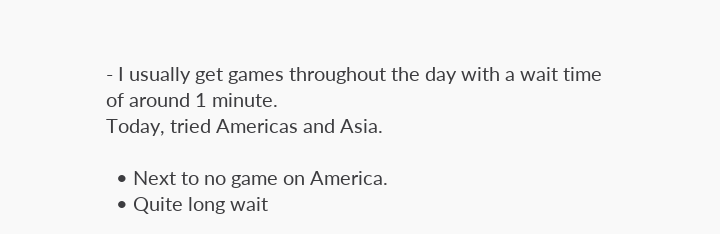- I usually get games throughout the day with a wait time of around 1 minute.
Today, tried Americas and Asia.

  • Next to no game on America.
  • Quite long wait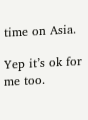time on Asia.

Yep it’s ok for me too.